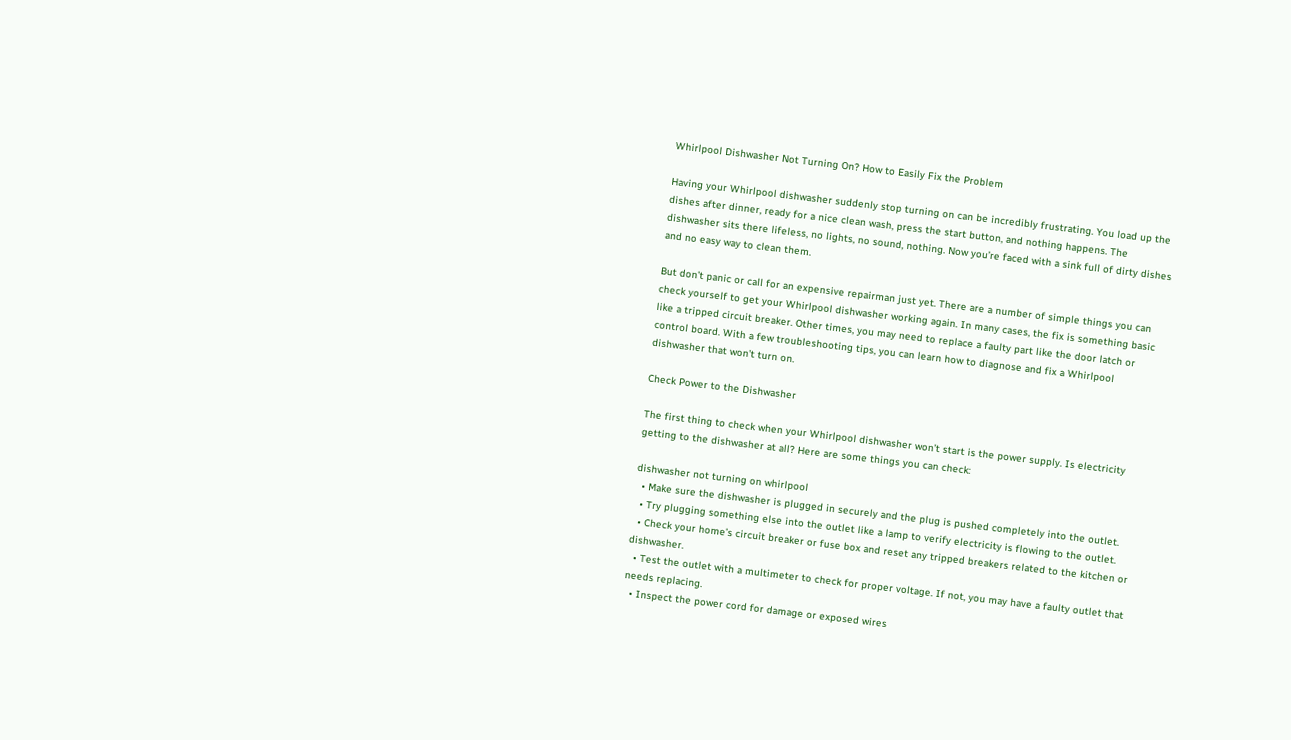Whirlpool Dishwasher Not Turning On? How to Easily Fix the Problem

Having your Whirlpool dishwasher suddenly stop turning on can be incredibly frustrating. You load up the dishes after dinner, ready for a nice clean wash, press the start button, and nothing happens. The dishwasher sits there lifeless, no lights, no sound, nothing. Now you’re faced with a sink full of dirty dishes and no easy way to clean them.

But don’t panic or call for an expensive repairman just yet. There are a number of simple things you can check yourself to get your Whirlpool dishwasher working again. In many cases, the fix is something basic like a tripped circuit breaker. Other times, you may need to replace a faulty part like the door latch or control board. With a few troubleshooting tips, you can learn how to diagnose and fix a Whirlpool dishwasher that won’t turn on.

Check Power to the Dishwasher

The first thing to check when your Whirlpool dishwasher won’t start is the power supply. Is electricity getting to the dishwasher at all? Here are some things you can check:

dishwasher not turning on whirlpool
  • Make sure the dishwasher is plugged in securely and the plug is pushed completely into the outlet.
  • Try plugging something else into the outlet like a lamp to verify electricity is flowing to the outlet.
  • Check your home’s circuit breaker or fuse box and reset any tripped breakers related to the kitchen or dishwasher.
  • Test the outlet with a multimeter to check for proper voltage. If not, you may have a faulty outlet that needs replacing.
  • Inspect the power cord for damage or exposed wires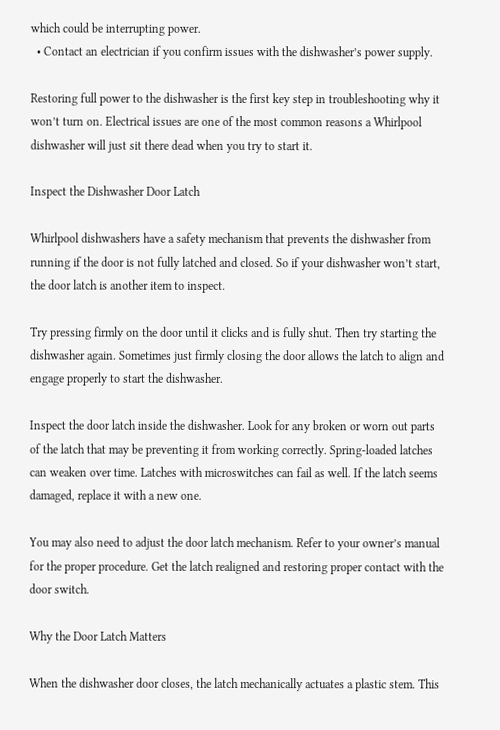which could be interrupting power.
  • Contact an electrician if you confirm issues with the dishwasher’s power supply.

Restoring full power to the dishwasher is the first key step in troubleshooting why it won’t turn on. Electrical issues are one of the most common reasons a Whirlpool dishwasher will just sit there dead when you try to start it.

Inspect the Dishwasher Door Latch

Whirlpool dishwashers have a safety mechanism that prevents the dishwasher from running if the door is not fully latched and closed. So if your dishwasher won’t start, the door latch is another item to inspect.

Try pressing firmly on the door until it clicks and is fully shut. Then try starting the dishwasher again. Sometimes just firmly closing the door allows the latch to align and engage properly to start the dishwasher.

Inspect the door latch inside the dishwasher. Look for any broken or worn out parts of the latch that may be preventing it from working correctly. Spring-loaded latches can weaken over time. Latches with microswitches can fail as well. If the latch seems damaged, replace it with a new one.

You may also need to adjust the door latch mechanism. Refer to your owner’s manual for the proper procedure. Get the latch realigned and restoring proper contact with the door switch.

Why the Door Latch Matters

When the dishwasher door closes, the latch mechanically actuates a plastic stem. This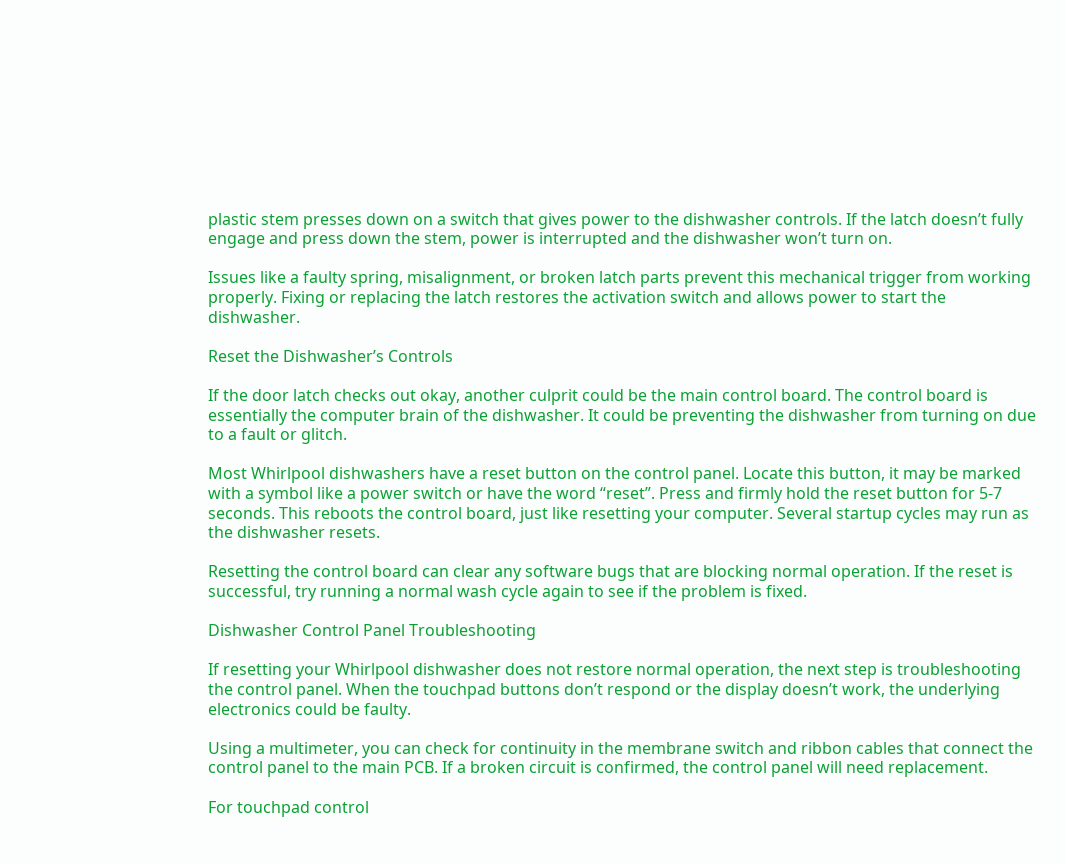plastic stem presses down on a switch that gives power to the dishwasher controls. If the latch doesn’t fully engage and press down the stem, power is interrupted and the dishwasher won’t turn on.

Issues like a faulty spring, misalignment, or broken latch parts prevent this mechanical trigger from working properly. Fixing or replacing the latch restores the activation switch and allows power to start the dishwasher.

Reset the Dishwasher’s Controls

If the door latch checks out okay, another culprit could be the main control board. The control board is essentially the computer brain of the dishwasher. It could be preventing the dishwasher from turning on due to a fault or glitch.

Most Whirlpool dishwashers have a reset button on the control panel. Locate this button, it may be marked with a symbol like a power switch or have the word “reset”. Press and firmly hold the reset button for 5-7 seconds. This reboots the control board, just like resetting your computer. Several startup cycles may run as the dishwasher resets.

Resetting the control board can clear any software bugs that are blocking normal operation. If the reset is successful, try running a normal wash cycle again to see if the problem is fixed.

Dishwasher Control Panel Troubleshooting

If resetting your Whirlpool dishwasher does not restore normal operation, the next step is troubleshooting the control panel. When the touchpad buttons don’t respond or the display doesn’t work, the underlying electronics could be faulty.

Using a multimeter, you can check for continuity in the membrane switch and ribbon cables that connect the control panel to the main PCB. If a broken circuit is confirmed, the control panel will need replacement.

For touchpad control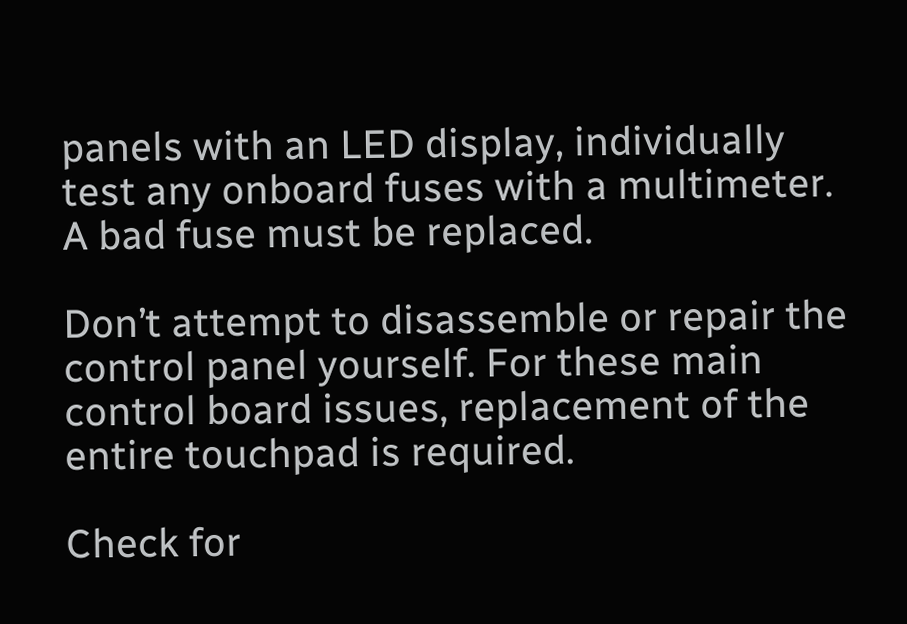panels with an LED display, individually test any onboard fuses with a multimeter. A bad fuse must be replaced.

Don’t attempt to disassemble or repair the control panel yourself. For these main control board issues, replacement of the entire touchpad is required.

Check for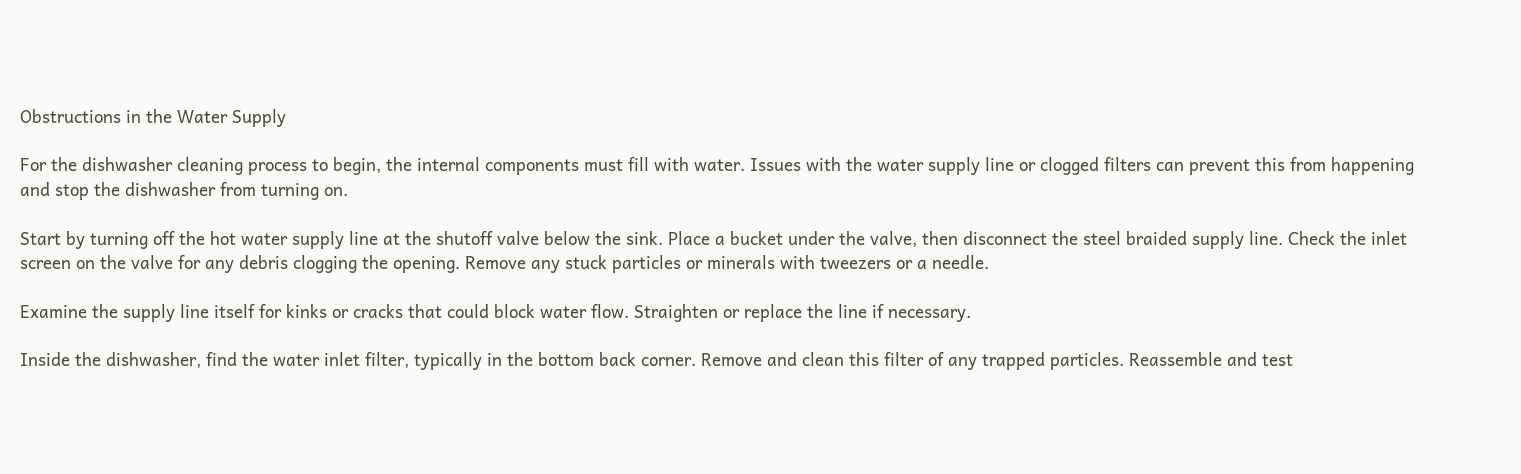Obstructions in the Water Supply

For the dishwasher cleaning process to begin, the internal components must fill with water. Issues with the water supply line or clogged filters can prevent this from happening and stop the dishwasher from turning on.

Start by turning off the hot water supply line at the shutoff valve below the sink. Place a bucket under the valve, then disconnect the steel braided supply line. Check the inlet screen on the valve for any debris clogging the opening. Remove any stuck particles or minerals with tweezers or a needle.

Examine the supply line itself for kinks or cracks that could block water flow. Straighten or replace the line if necessary.

Inside the dishwasher, find the water inlet filter, typically in the bottom back corner. Remove and clean this filter of any trapped particles. Reassemble and test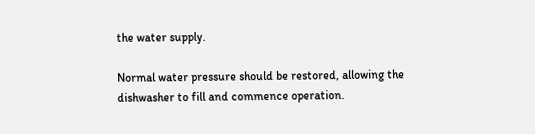the water supply.

Normal water pressure should be restored, allowing the dishwasher to fill and commence operation.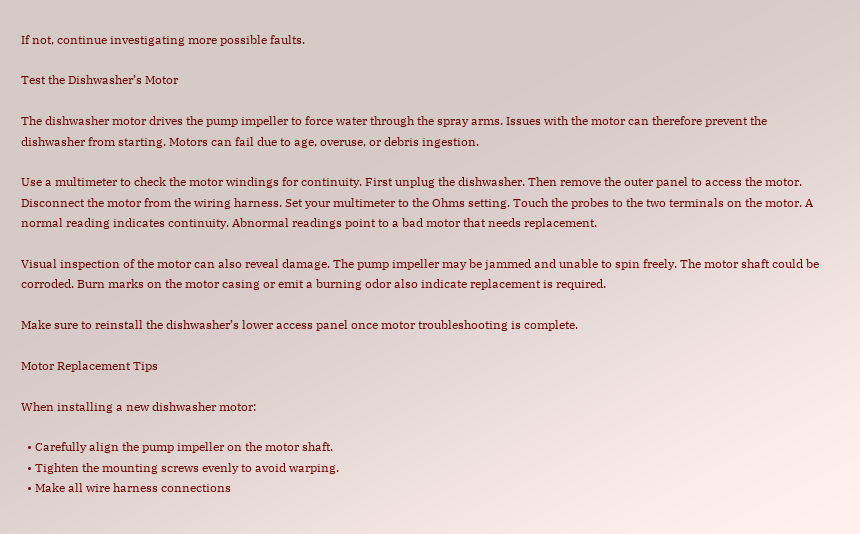If not, continue investigating more possible faults.

Test the Dishwasher’s Motor

The dishwasher motor drives the pump impeller to force water through the spray arms. Issues with the motor can therefore prevent the dishwasher from starting. Motors can fail due to age, overuse, or debris ingestion.

Use a multimeter to check the motor windings for continuity. First unplug the dishwasher. Then remove the outer panel to access the motor. Disconnect the motor from the wiring harness. Set your multimeter to the Ohms setting. Touch the probes to the two terminals on the motor. A normal reading indicates continuity. Abnormal readings point to a bad motor that needs replacement.

Visual inspection of the motor can also reveal damage. The pump impeller may be jammed and unable to spin freely. The motor shaft could be corroded. Burn marks on the motor casing or emit a burning odor also indicate replacement is required.

Make sure to reinstall the dishwasher’s lower access panel once motor troubleshooting is complete.

Motor Replacement Tips

When installing a new dishwasher motor:

  • Carefully align the pump impeller on the motor shaft.
  • Tighten the mounting screws evenly to avoid warping.
  • Make all wire harness connections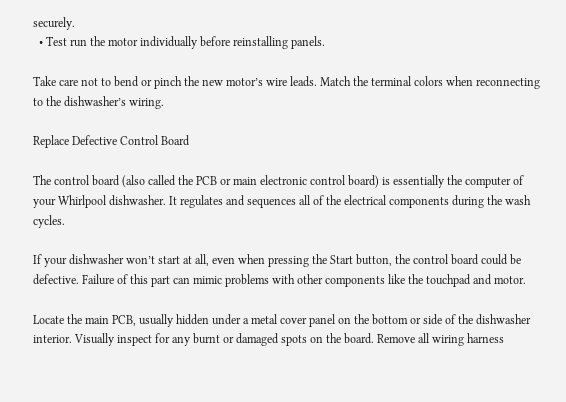securely.
  • Test run the motor individually before reinstalling panels.

Take care not to bend or pinch the new motor’s wire leads. Match the terminal colors when reconnecting to the dishwasher’s wiring.

Replace Defective Control Board

The control board (also called the PCB or main electronic control board) is essentially the computer of your Whirlpool dishwasher. It regulates and sequences all of the electrical components during the wash cycles.

If your dishwasher won’t start at all, even when pressing the Start button, the control board could be defective. Failure of this part can mimic problems with other components like the touchpad and motor.

Locate the main PCB, usually hidden under a metal cover panel on the bottom or side of the dishwasher interior. Visually inspect for any burnt or damaged spots on the board. Remove all wiring harness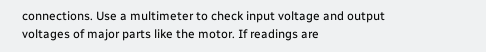connections. Use a multimeter to check input voltage and output voltages of major parts like the motor. If readings are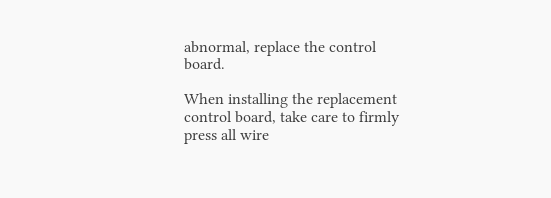abnormal, replace the control board.

When installing the replacement control board, take care to firmly press all wire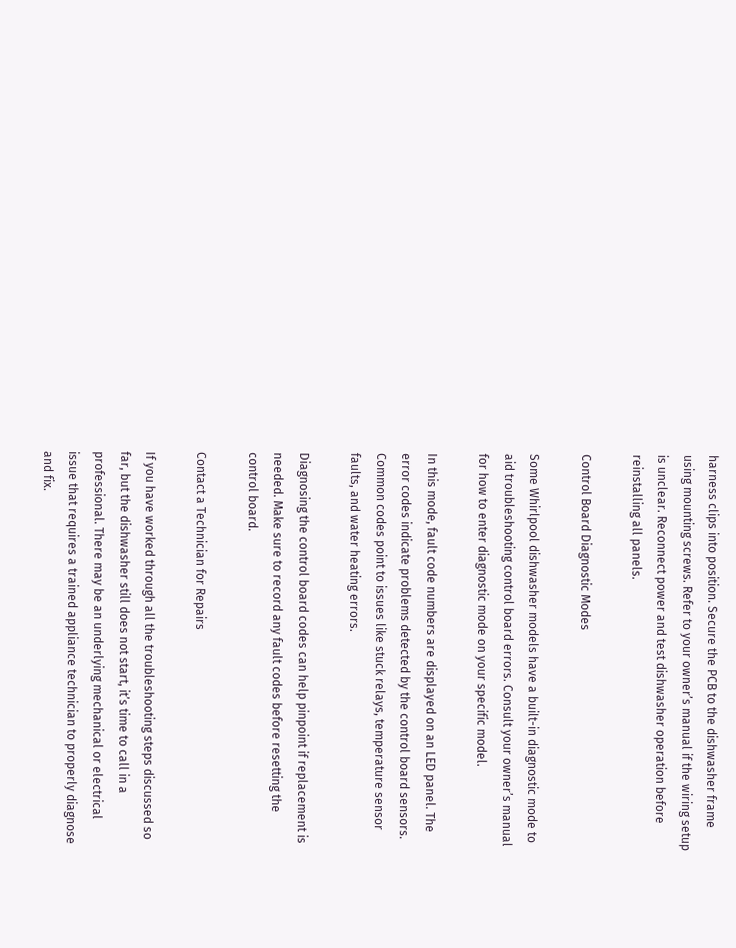harness clips into position. Secure the PCB to the dishwasher frame using mounting screws. Refer to your owner’s manual if the wiring setup is unclear. Reconnect power and test dishwasher operation before reinstalling all panels.

Control Board Diagnostic Modes

Some Whirlpool dishwasher models have a built-in diagnostic mode to aid troubleshooting control board errors. Consult your owner’s manual for how to enter diagnostic mode on your specific model.

In this mode, fault code numbers are displayed on an LED panel. The error codes indicate problems detected by the control board sensors. Common codes point to issues like stuck relays, temperature sensor faults, and water heating errors.

Diagnosing the control board codes can help pinpoint if replacement is needed. Make sure to record any fault codes before resetting the control board.

Contact a Technician for Repairs

If you have worked through all the troubleshooting steps discussed so far, but the dishwasher still does not start, it’s time to call in a professional. There may be an underlying mechanical or electrical issue that requires a trained appliance technician to properly diagnose and fix.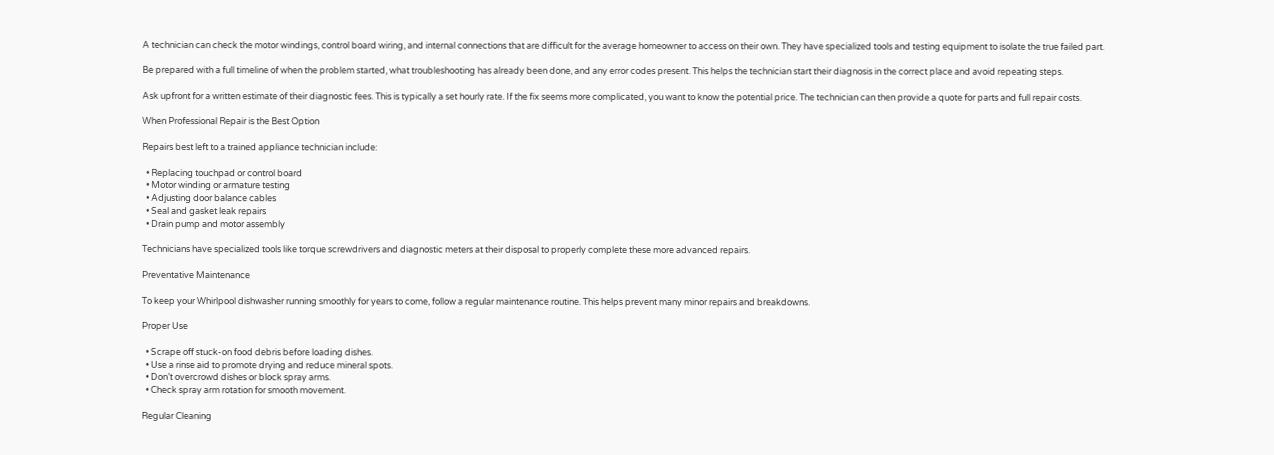A technician can check the motor windings, control board wiring, and internal connections that are difficult for the average homeowner to access on their own. They have specialized tools and testing equipment to isolate the true failed part.

Be prepared with a full timeline of when the problem started, what troubleshooting has already been done, and any error codes present. This helps the technician start their diagnosis in the correct place and avoid repeating steps.

Ask upfront for a written estimate of their diagnostic fees. This is typically a set hourly rate. If the fix seems more complicated, you want to know the potential price. The technician can then provide a quote for parts and full repair costs.

When Professional Repair is the Best Option

Repairs best left to a trained appliance technician include:

  • Replacing touchpad or control board
  • Motor winding or armature testing
  • Adjusting door balance cables
  • Seal and gasket leak repairs
  • Drain pump and motor assembly

Technicians have specialized tools like torque screwdrivers and diagnostic meters at their disposal to properly complete these more advanced repairs.

Preventative Maintenance

To keep your Whirlpool dishwasher running smoothly for years to come, follow a regular maintenance routine. This helps prevent many minor repairs and breakdowns.

Proper Use

  • Scrape off stuck-on food debris before loading dishes.
  • Use a rinse aid to promote drying and reduce mineral spots.
  • Don’t overcrowd dishes or block spray arms.
  • Check spray arm rotation for smooth movement.

Regular Cleaning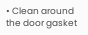• Clean around the door gasket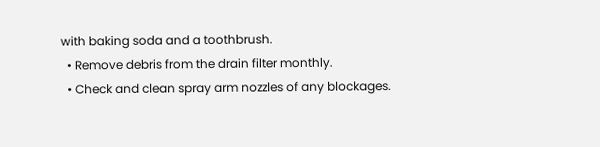with baking soda and a toothbrush.
  • Remove debris from the drain filter monthly.
  • Check and clean spray arm nozzles of any blockages.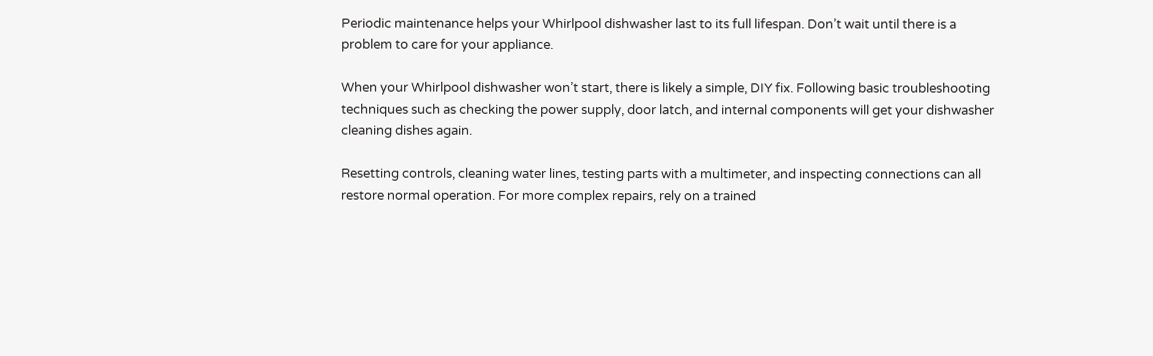Periodic maintenance helps your Whirlpool dishwasher last to its full lifespan. Don’t wait until there is a problem to care for your appliance.

When your Whirlpool dishwasher won’t start, there is likely a simple, DIY fix. Following basic troubleshooting techniques such as checking the power supply, door latch, and internal components will get your dishwasher cleaning dishes again.

Resetting controls, cleaning water lines, testing parts with a multimeter, and inspecting connections can all restore normal operation. For more complex repairs, rely on a trained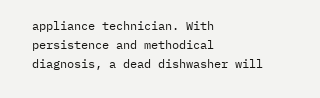appliance technician. With persistence and methodical diagnosis, a dead dishwasher will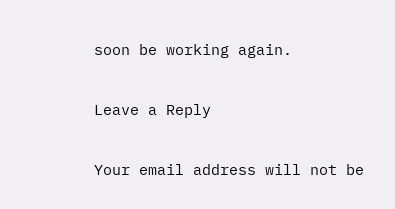soon be working again.

Leave a Reply

Your email address will not be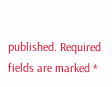published. Required fields are marked *